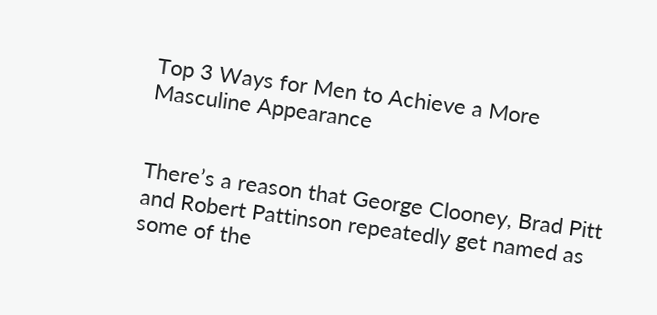Top 3 Ways for Men to Achieve a More Masculine Appearance


There’s a reason that George Clooney, Brad Pitt and Robert Pattinson repeatedly get named as some of the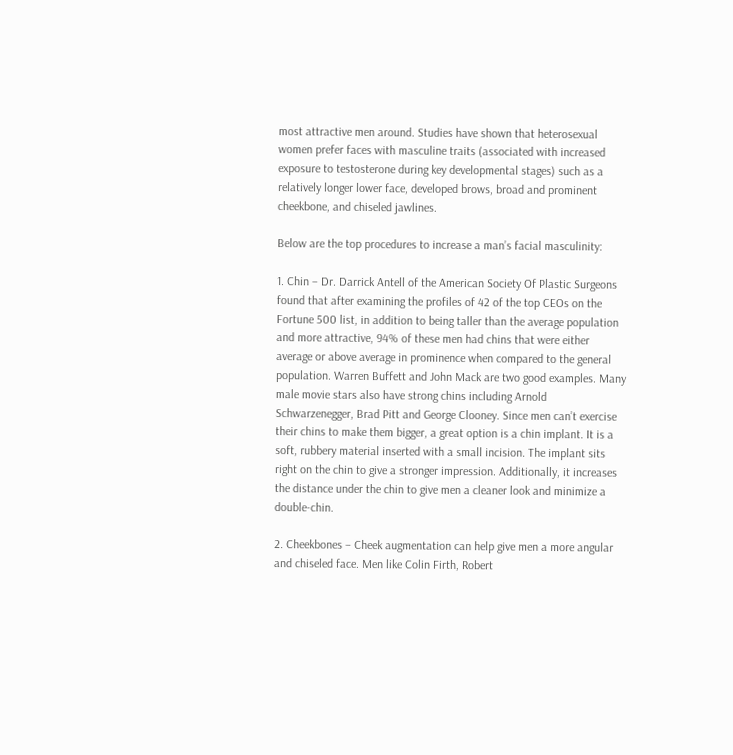most attractive men around. Studies have shown that heterosexual women prefer faces with masculine traits (associated with increased exposure to testosterone during key developmental stages) such as a relatively longer lower face, developed brows, broad and prominent cheekbone, and chiseled jawlines.

Below are the top procedures to increase a man’s facial masculinity:

1. Chin – Dr. Darrick Antell of the American Society Of Plastic Surgeons found that after examining the profiles of 42 of the top CEOs on the Fortune 500 list, in addition to being taller than the average population and more attractive, 94% of these men had chins that were either average or above average in prominence when compared to the general population. Warren Buffett and John Mack are two good examples. Many male movie stars also have strong chins including Arnold Schwarzenegger, Brad Pitt and George Clooney. Since men can’t exercise their chins to make them bigger, a great option is a chin implant. It is a soft, rubbery material inserted with a small incision. The implant sits right on the chin to give a stronger impression. Additionally, it increases the distance under the chin to give men a cleaner look and minimize a double-chin.

2. Cheekbones – Cheek augmentation can help give men a more angular and chiseled face. Men like Colin Firth, Robert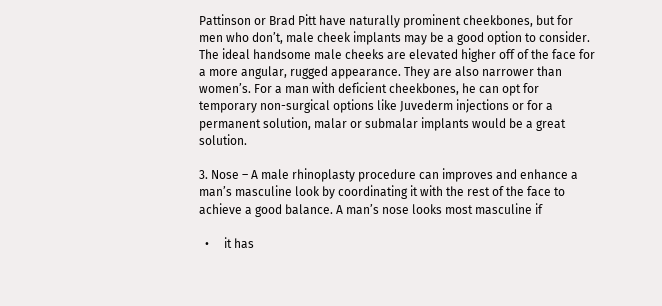Pattinson or Brad Pitt have naturally prominent cheekbones, but for men who don’t, male cheek implants may be a good option to consider. The ideal handsome male cheeks are elevated higher off of the face for a more angular, rugged appearance. They are also narrower than women’s. For a man with deficient cheekbones, he can opt for temporary non-surgical options like Juvederm injections or for a permanent solution, malar or submalar implants would be a great solution.

3. Nose – A male rhinoplasty procedure can improves and enhance a man’s masculine look by coordinating it with the rest of the face to achieve a good balance. A man’s nose looks most masculine if

  •     it has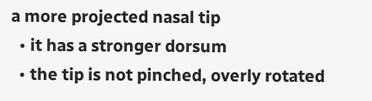a more projected nasal tip
  • it has a stronger dorsum
  • the tip is not pinched, overly rotated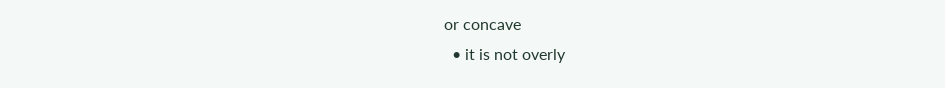or concave
  • it is not overly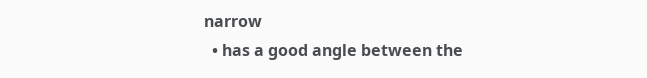narrow
  • has a good angle between the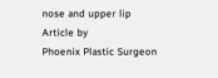nose and upper lip
Article by
Phoenix Plastic Surgeon